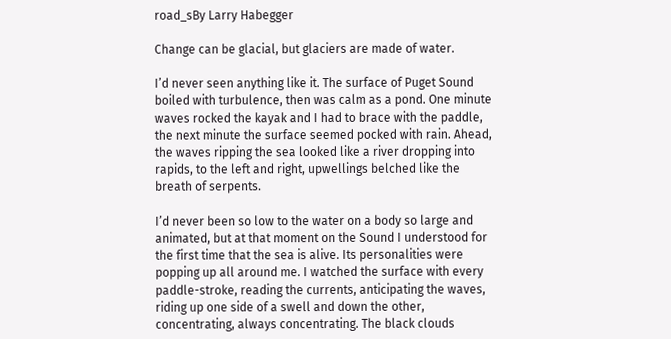road_sBy Larry Habegger

Change can be glacial, but glaciers are made of water.

I’d never seen anything like it. The surface of Puget Sound boiled with turbulence, then was calm as a pond. One minute waves rocked the kayak and I had to brace with the paddle, the next minute the surface seemed pocked with rain. Ahead, the waves ripping the sea looked like a river dropping into rapids, to the left and right, upwellings belched like the breath of serpents.

I’d never been so low to the water on a body so large and animated, but at that moment on the Sound I understood for the first time that the sea is alive. Its personalities were popping up all around me. I watched the surface with every paddle-stroke, reading the currents, anticipating the waves, riding up one side of a swell and down the other, concentrating, always concentrating. The black clouds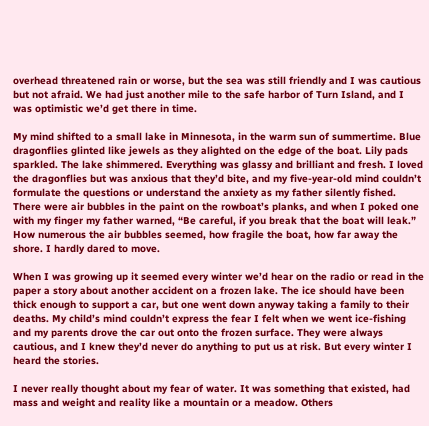overhead threatened rain or worse, but the sea was still friendly and I was cautious but not afraid. We had just another mile to the safe harbor of Turn Island, and I was optimistic we’d get there in time.

My mind shifted to a small lake in Minnesota, in the warm sun of summertime. Blue dragonflies glinted like jewels as they alighted on the edge of the boat. Lily pads sparkled. The lake shimmered. Everything was glassy and brilliant and fresh. I loved the dragonflies but was anxious that they’d bite, and my five-year-old mind couldn’t formulate the questions or understand the anxiety as my father silently fished. There were air bubbles in the paint on the rowboat’s planks, and when I poked one with my finger my father warned, “Be careful, if you break that the boat will leak.” How numerous the air bubbles seemed, how fragile the boat, how far away the shore. I hardly dared to move.

When I was growing up it seemed every winter we’d hear on the radio or read in the paper a story about another accident on a frozen lake. The ice should have been thick enough to support a car, but one went down anyway taking a family to their deaths. My child’s mind couldn’t express the fear I felt when we went ice-fishing and my parents drove the car out onto the frozen surface. They were always cautious, and I knew they’d never do anything to put us at risk. But every winter I heard the stories.

I never really thought about my fear of water. It was something that existed, had mass and weight and reality like a mountain or a meadow. Others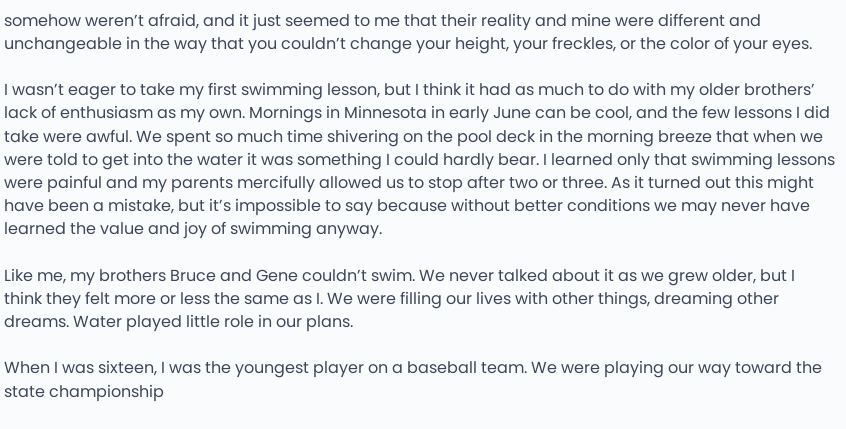somehow weren’t afraid, and it just seemed to me that their reality and mine were different and unchangeable in the way that you couldn’t change your height, your freckles, or the color of your eyes.

I wasn’t eager to take my first swimming lesson, but I think it had as much to do with my older brothers’ lack of enthusiasm as my own. Mornings in Minnesota in early June can be cool, and the few lessons I did take were awful. We spent so much time shivering on the pool deck in the morning breeze that when we were told to get into the water it was something I could hardly bear. I learned only that swimming lessons were painful and my parents mercifully allowed us to stop after two or three. As it turned out this might have been a mistake, but it’s impossible to say because without better conditions we may never have learned the value and joy of swimming anyway.

Like me, my brothers Bruce and Gene couldn’t swim. We never talked about it as we grew older, but I think they felt more or less the same as I. We were filling our lives with other things, dreaming other dreams. Water played little role in our plans.

When I was sixteen, I was the youngest player on a baseball team. We were playing our way toward the state championship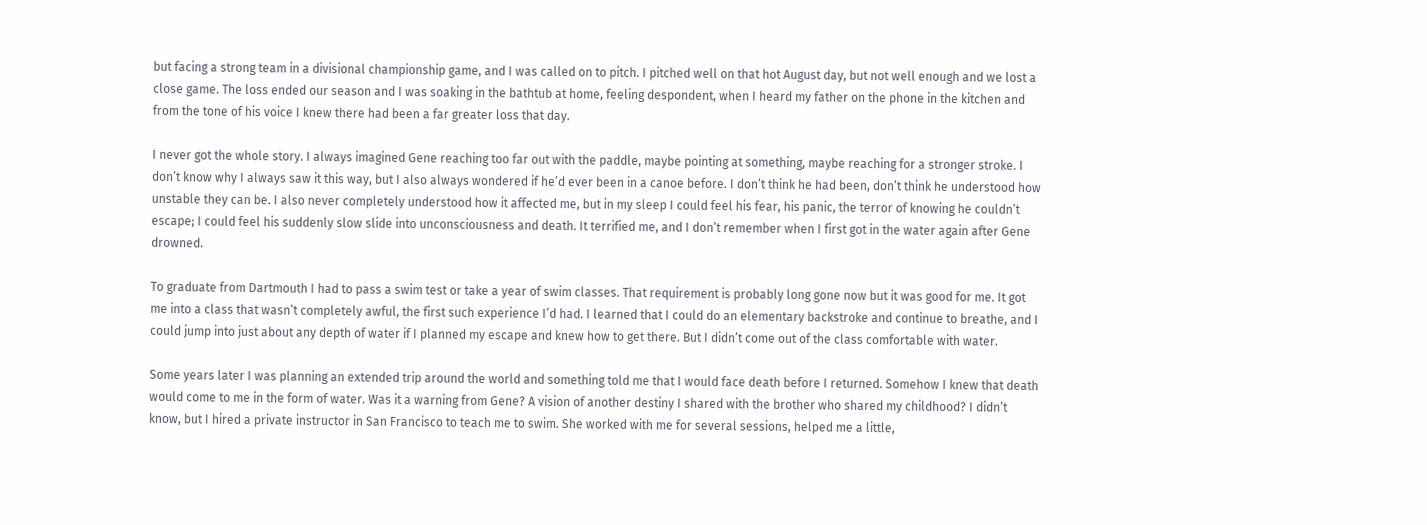but facing a strong team in a divisional championship game, and I was called on to pitch. I pitched well on that hot August day, but not well enough and we lost a close game. The loss ended our season and I was soaking in the bathtub at home, feeling despondent, when I heard my father on the phone in the kitchen and from the tone of his voice I knew there had been a far greater loss that day.

I never got the whole story. I always imagined Gene reaching too far out with the paddle, maybe pointing at something, maybe reaching for a stronger stroke. I don’t know why I always saw it this way, but I also always wondered if he’d ever been in a canoe before. I don’t think he had been, don’t think he understood how unstable they can be. I also never completely understood how it affected me, but in my sleep I could feel his fear, his panic, the terror of knowing he couldn’t escape; I could feel his suddenly slow slide into unconsciousness and death. It terrified me, and I don’t remember when I first got in the water again after Gene drowned.

To graduate from Dartmouth I had to pass a swim test or take a year of swim classes. That requirement is probably long gone now but it was good for me. It got me into a class that wasn’t completely awful, the first such experience I’d had. I learned that I could do an elementary backstroke and continue to breathe, and I could jump into just about any depth of water if I planned my escape and knew how to get there. But I didn’t come out of the class comfortable with water.

Some years later I was planning an extended trip around the world and something told me that I would face death before I returned. Somehow I knew that death would come to me in the form of water. Was it a warning from Gene? A vision of another destiny I shared with the brother who shared my childhood? I didn’t know, but I hired a private instructor in San Francisco to teach me to swim. She worked with me for several sessions, helped me a little,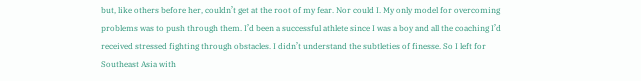but, like others before her, couldn’t get at the root of my fear. Nor could I. My only model for overcoming problems was to push through them. I’d been a successful athlete since I was a boy and all the coaching I’d received stressed fighting through obstacles. I didn’t understand the subtleties of finesse. So I left for Southeast Asia with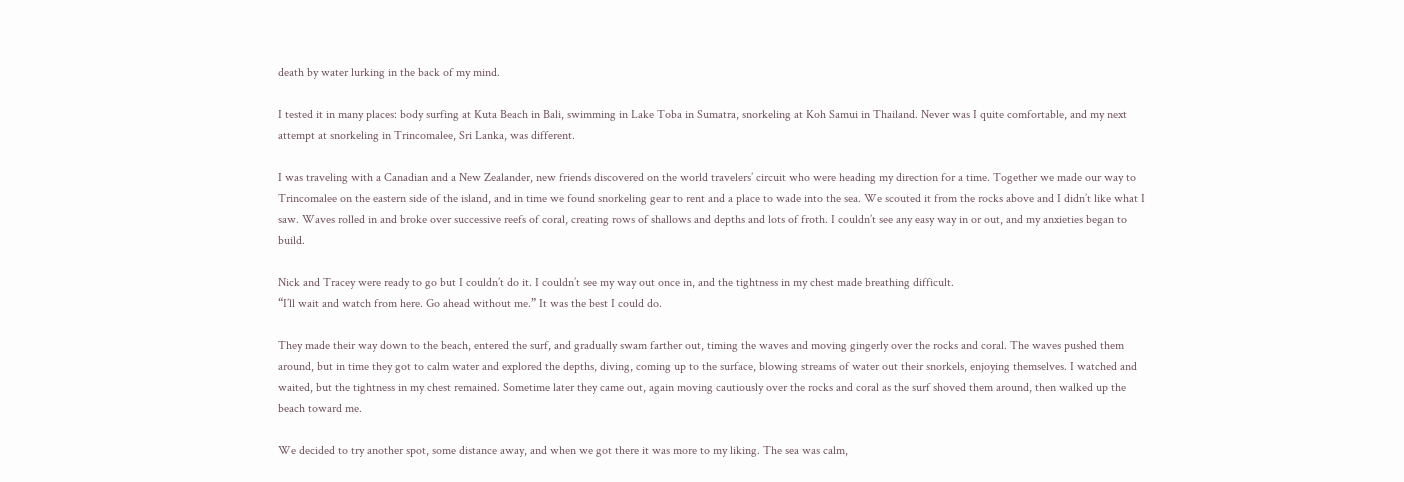death by water lurking in the back of my mind.

I tested it in many places: body surfing at Kuta Beach in Bali, swimming in Lake Toba in Sumatra, snorkeling at Koh Samui in Thailand. Never was I quite comfortable, and my next attempt at snorkeling in Trincomalee, Sri Lanka, was different.

I was traveling with a Canadian and a New Zealander, new friends discovered on the world travelers’ circuit who were heading my direction for a time. Together we made our way to Trincomalee on the eastern side of the island, and in time we found snorkeling gear to rent and a place to wade into the sea. We scouted it from the rocks above and I didn’t like what I saw. Waves rolled in and broke over successive reefs of coral, creating rows of shallows and depths and lots of froth. I couldn’t see any easy way in or out, and my anxieties began to build.

Nick and Tracey were ready to go but I couldn’t do it. I couldn’t see my way out once in, and the tightness in my chest made breathing difficult.
“I’ll wait and watch from here. Go ahead without me.” It was the best I could do.

They made their way down to the beach, entered the surf, and gradually swam farther out, timing the waves and moving gingerly over the rocks and coral. The waves pushed them around, but in time they got to calm water and explored the depths, diving, coming up to the surface, blowing streams of water out their snorkels, enjoying themselves. I watched and waited, but the tightness in my chest remained. Sometime later they came out, again moving cautiously over the rocks and coral as the surf shoved them around, then walked up the beach toward me.

We decided to try another spot, some distance away, and when we got there it was more to my liking. The sea was calm,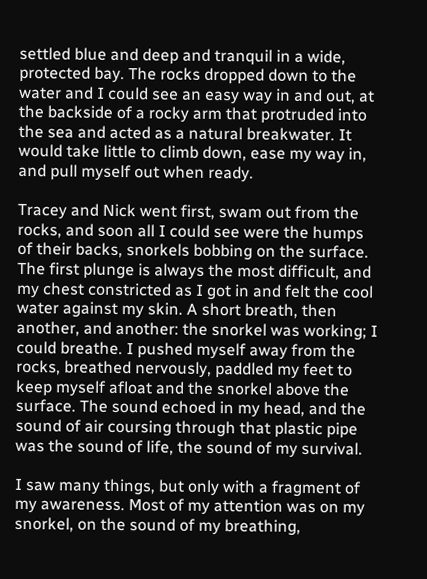settled blue and deep and tranquil in a wide, protected bay. The rocks dropped down to the water and I could see an easy way in and out, at the backside of a rocky arm that protruded into the sea and acted as a natural breakwater. It would take little to climb down, ease my way in, and pull myself out when ready.

Tracey and Nick went first, swam out from the rocks, and soon all I could see were the humps of their backs, snorkels bobbing on the surface.
The first plunge is always the most difficult, and my chest constricted as I got in and felt the cool water against my skin. A short breath, then another, and another: the snorkel was working; I could breathe. I pushed myself away from the rocks, breathed nervously, paddled my feet to keep myself afloat and the snorkel above the surface. The sound echoed in my head, and the sound of air coursing through that plastic pipe was the sound of life, the sound of my survival.

I saw many things, but only with a fragment of my awareness. Most of my attention was on my snorkel, on the sound of my breathing,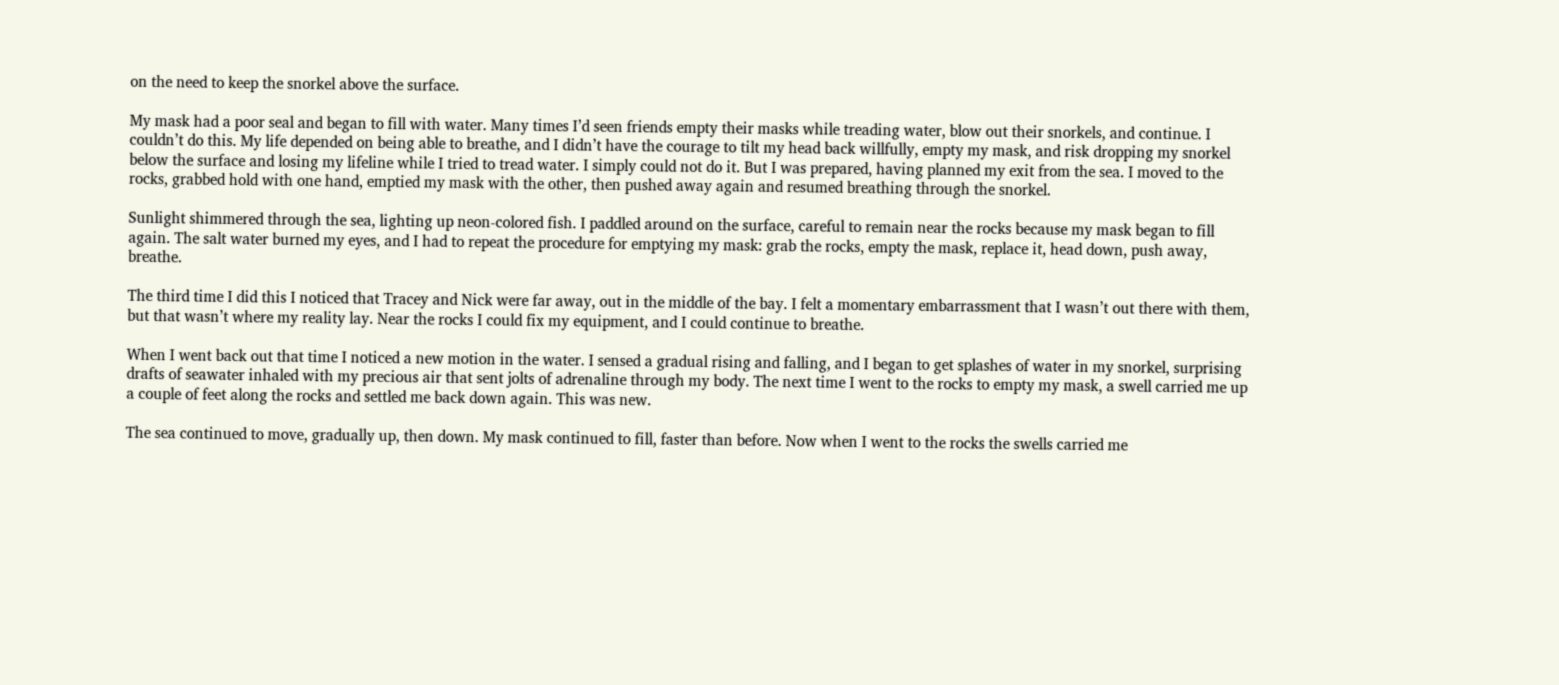on the need to keep the snorkel above the surface.

My mask had a poor seal and began to fill with water. Many times I’d seen friends empty their masks while treading water, blow out their snorkels, and continue. I couldn’t do this. My life depended on being able to breathe, and I didn’t have the courage to tilt my head back willfully, empty my mask, and risk dropping my snorkel below the surface and losing my lifeline while I tried to tread water. I simply could not do it. But I was prepared, having planned my exit from the sea. I moved to the rocks, grabbed hold with one hand, emptied my mask with the other, then pushed away again and resumed breathing through the snorkel.

Sunlight shimmered through the sea, lighting up neon-colored fish. I paddled around on the surface, careful to remain near the rocks because my mask began to fill again. The salt water burned my eyes, and I had to repeat the procedure for emptying my mask: grab the rocks, empty the mask, replace it, head down, push away, breathe.

The third time I did this I noticed that Tracey and Nick were far away, out in the middle of the bay. I felt a momentary embarrassment that I wasn’t out there with them, but that wasn’t where my reality lay. Near the rocks I could fix my equipment, and I could continue to breathe.

When I went back out that time I noticed a new motion in the water. I sensed a gradual rising and falling, and I began to get splashes of water in my snorkel, surprising drafts of seawater inhaled with my precious air that sent jolts of adrenaline through my body. The next time I went to the rocks to empty my mask, a swell carried me up a couple of feet along the rocks and settled me back down again. This was new.

The sea continued to move, gradually up, then down. My mask continued to fill, faster than before. Now when I went to the rocks the swells carried me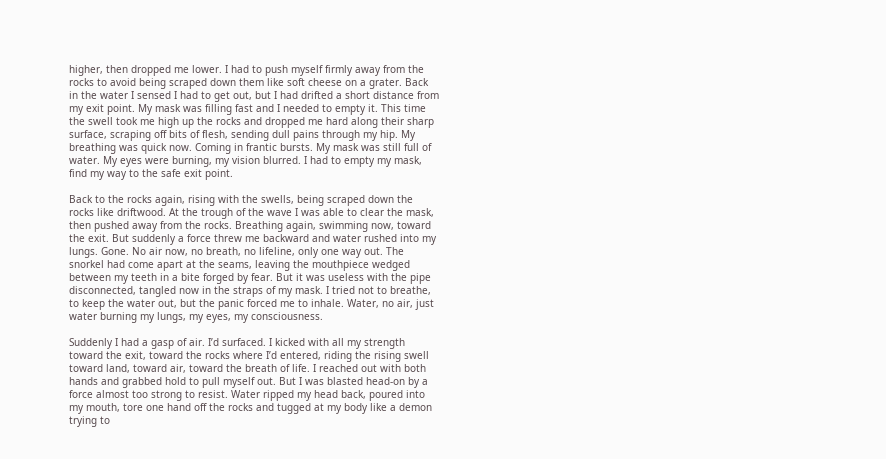higher, then dropped me lower. I had to push myself firmly away from the rocks to avoid being scraped down them like soft cheese on a grater. Back in the water I sensed I had to get out, but I had drifted a short distance from my exit point. My mask was filling fast and I needed to empty it. This time the swell took me high up the rocks and dropped me hard along their sharp surface, scraping off bits of flesh, sending dull pains through my hip. My breathing was quick now. Coming in frantic bursts. My mask was still full of water. My eyes were burning, my vision blurred. I had to empty my mask, find my way to the safe exit point.

Back to the rocks again, rising with the swells, being scraped down the rocks like driftwood. At the trough of the wave I was able to clear the mask, then pushed away from the rocks. Breathing again, swimming now, toward the exit. But suddenly a force threw me backward and water rushed into my lungs. Gone. No air now, no breath, no lifeline, only one way out. The snorkel had come apart at the seams, leaving the mouthpiece wedged between my teeth in a bite forged by fear. But it was useless with the pipe disconnected, tangled now in the straps of my mask. I tried not to breathe, to keep the water out, but the panic forced me to inhale. Water, no air, just water burning my lungs, my eyes, my consciousness.

Suddenly I had a gasp of air. I’d surfaced. I kicked with all my strength toward the exit, toward the rocks where I’d entered, riding the rising swell toward land, toward air, toward the breath of life. I reached out with both hands and grabbed hold to pull myself out. But I was blasted head-on by a force almost too strong to resist. Water ripped my head back, poured into my mouth, tore one hand off the rocks and tugged at my body like a demon trying to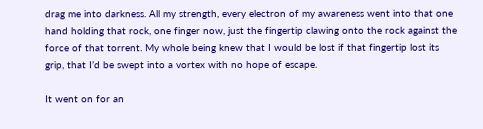drag me into darkness. All my strength, every electron of my awareness went into that one hand holding that rock, one finger now, just the fingertip clawing onto the rock against the force of that torrent. My whole being knew that I would be lost if that fingertip lost its grip, that I’d be swept into a vortex with no hope of escape.

It went on for an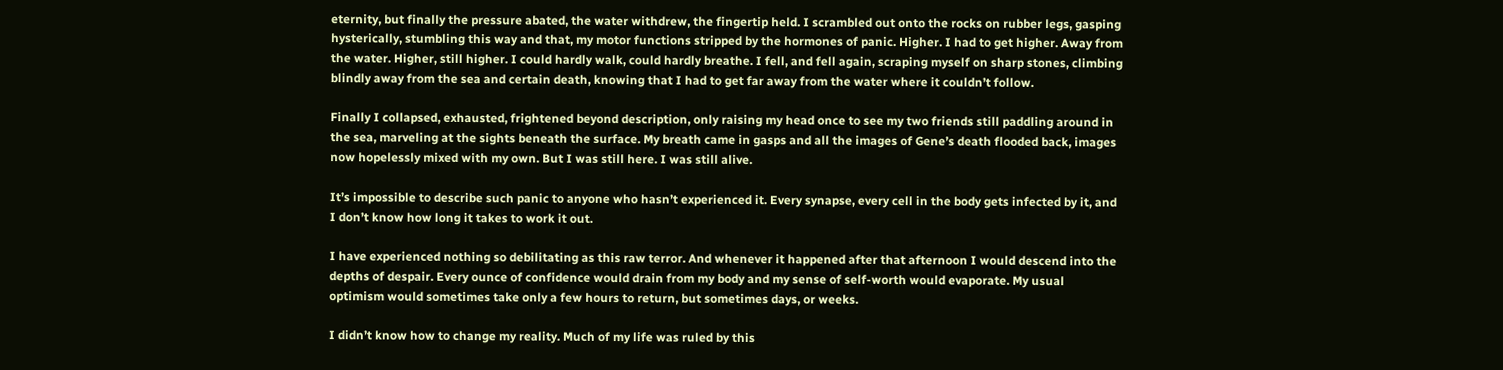eternity, but finally the pressure abated, the water withdrew, the fingertip held. I scrambled out onto the rocks on rubber legs, gasping hysterically, stumbling this way and that, my motor functions stripped by the hormones of panic. Higher. I had to get higher. Away from the water. Higher, still higher. I could hardly walk, could hardly breathe. I fell, and fell again, scraping myself on sharp stones, climbing blindly away from the sea and certain death, knowing that I had to get far away from the water where it couldn’t follow.

Finally I collapsed, exhausted, frightened beyond description, only raising my head once to see my two friends still paddling around in the sea, marveling at the sights beneath the surface. My breath came in gasps and all the images of Gene’s death flooded back, images now hopelessly mixed with my own. But I was still here. I was still alive.

It’s impossible to describe such panic to anyone who hasn’t experienced it. Every synapse, every cell in the body gets infected by it, and I don’t know how long it takes to work it out.

I have experienced nothing so debilitating as this raw terror. And whenever it happened after that afternoon I would descend into the depths of despair. Every ounce of confidence would drain from my body and my sense of self-worth would evaporate. My usual optimism would sometimes take only a few hours to return, but sometimes days, or weeks.

I didn’t know how to change my reality. Much of my life was ruled by this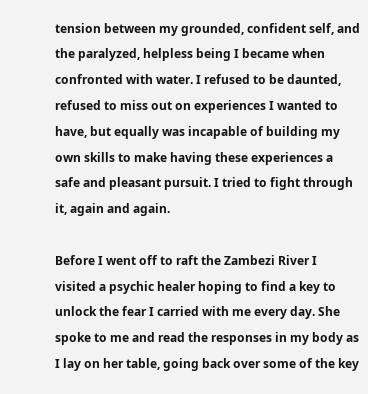tension between my grounded, confident self, and the paralyzed, helpless being I became when confronted with water. I refused to be daunted, refused to miss out on experiences I wanted to have, but equally was incapable of building my own skills to make having these experiences a safe and pleasant pursuit. I tried to fight through it, again and again.

Before I went off to raft the Zambezi River I visited a psychic healer hoping to find a key to unlock the fear I carried with me every day. She spoke to me and read the responses in my body as I lay on her table, going back over some of the key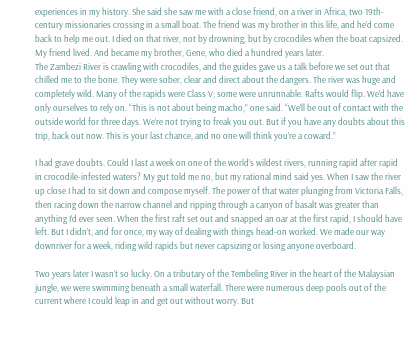experiences in my history. She said she saw me with a close friend, on a river in Africa, two 19th-century missionaries crossing in a small boat. The friend was my brother in this life, and he’d come back to help me out. I died on that river, not by drowning, but by crocodiles when the boat capsized. My friend lived. And became my brother, Gene, who died a hundred years later.
The Zambezi River is crawling with crocodiles, and the guides gave us a talk before we set out that chilled me to the bone. They were sober, clear and direct about the dangers. The river was huge and completely wild. Many of the rapids were Class V; some were unrunnable. Rafts would flip. We’d have only ourselves to rely on. “This is not about being macho,” one said. “We’ll be out of contact with the outside world for three days. We’re not trying to freak you out. But if you have any doubts about this trip, back out now. This is your last chance, and no one will think you’re a coward.”

I had grave doubts. Could I last a week on one of the world’s wildest rivers, running rapid after rapid in crocodile-infested waters? My gut told me no, but my rational mind said yes. When I saw the river up close I had to sit down and compose myself. The power of that water plunging from Victoria Falls, then racing down the narrow channel and ripping through a canyon of basalt was greater than anything I’d ever seen. When the first raft set out and snapped an oar at the first rapid, I should have left. But I didn’t, and for once, my way of dealing with things head-on worked. We made our way downriver for a week, riding wild rapids but never capsizing or losing anyone overboard.

Two years later I wasn’t so lucky. On a tributary of the Tembeling River in the heart of the Malaysian jungle, we were swimming beneath a small waterfall. There were numerous deep pools out of the current where I could leap in and get out without worry. But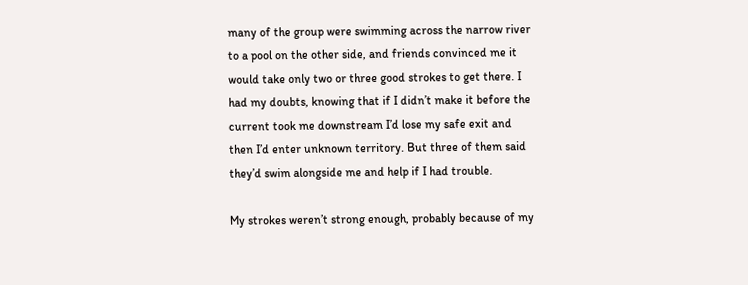many of the group were swimming across the narrow river to a pool on the other side, and friends convinced me it would take only two or three good strokes to get there. I had my doubts, knowing that if I didn’t make it before the current took me downstream I’d lose my safe exit and then I’d enter unknown territory. But three of them said they’d swim alongside me and help if I had trouble.

My strokes weren’t strong enough, probably because of my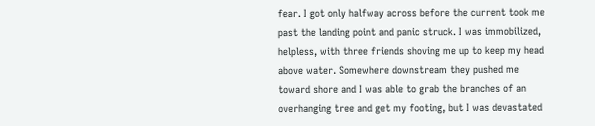fear. I got only halfway across before the current took me past the landing point and panic struck. I was immobilized, helpless, with three friends shoving me up to keep my head above water. Somewhere downstream they pushed me toward shore and I was able to grab the branches of an overhanging tree and get my footing, but I was devastated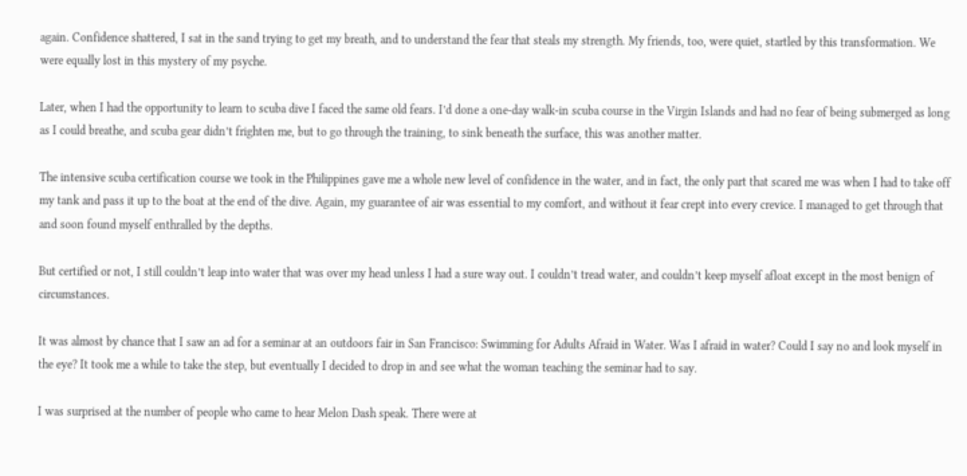again. Confidence shattered, I sat in the sand trying to get my breath, and to understand the fear that steals my strength. My friends, too, were quiet, startled by this transformation. We were equally lost in this mystery of my psyche.

Later, when I had the opportunity to learn to scuba dive I faced the same old fears. I’d done a one-day walk-in scuba course in the Virgin Islands and had no fear of being submerged as long as I could breathe, and scuba gear didn’t frighten me, but to go through the training, to sink beneath the surface, this was another matter.

The intensive scuba certification course we took in the Philippines gave me a whole new level of confidence in the water, and in fact, the only part that scared me was when I had to take off my tank and pass it up to the boat at the end of the dive. Again, my guarantee of air was essential to my comfort, and without it fear crept into every crevice. I managed to get through that and soon found myself enthralled by the depths.

But certified or not, I still couldn’t leap into water that was over my head unless I had a sure way out. I couldn’t tread water, and couldn’t keep myself afloat except in the most benign of circumstances.

It was almost by chance that I saw an ad for a seminar at an outdoors fair in San Francisco: Swimming for Adults Afraid in Water. Was I afraid in water? Could I say no and look myself in the eye? It took me a while to take the step, but eventually I decided to drop in and see what the woman teaching the seminar had to say.

I was surprised at the number of people who came to hear Melon Dash speak. There were at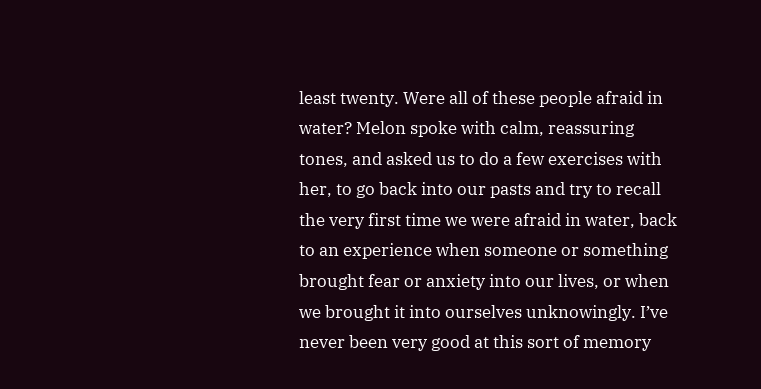least twenty. Were all of these people afraid in water? Melon spoke with calm, reassuring tones, and asked us to do a few exercises with her, to go back into our pasts and try to recall the very first time we were afraid in water, back to an experience when someone or something brought fear or anxiety into our lives, or when we brought it into ourselves unknowingly. I’ve never been very good at this sort of memory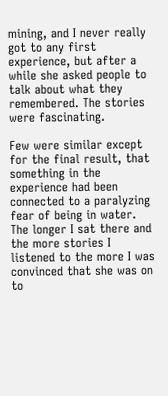mining, and I never really got to any first experience, but after a while she asked people to talk about what they remembered. The stories were fascinating.

Few were similar except for the final result, that something in the experience had been connected to a paralyzing fear of being in water. The longer I sat there and the more stories I listened to the more I was convinced that she was on to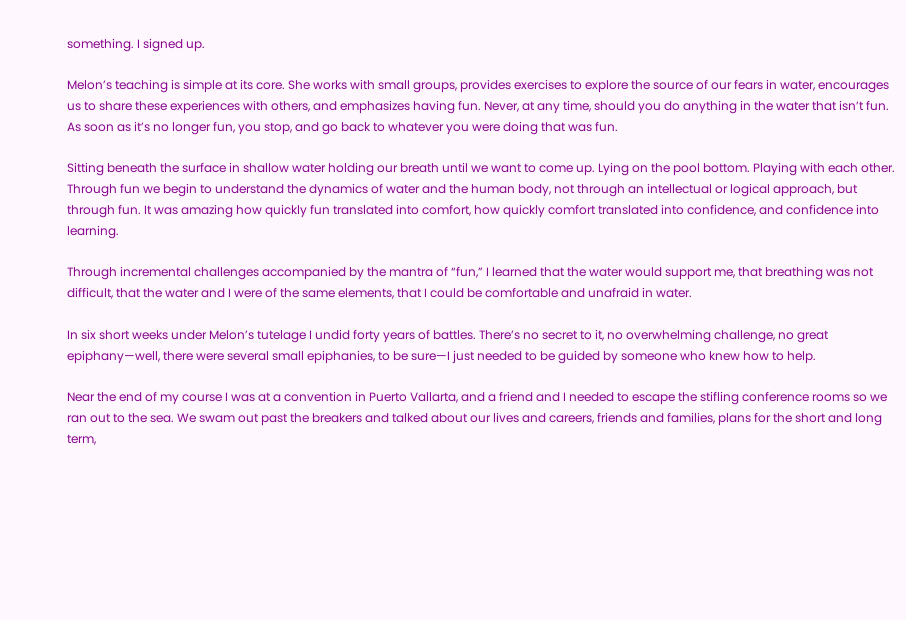something. I signed up.

Melon’s teaching is simple at its core. She works with small groups, provides exercises to explore the source of our fears in water, encourages us to share these experiences with others, and emphasizes having fun. Never, at any time, should you do anything in the water that isn’t fun. As soon as it’s no longer fun, you stop, and go back to whatever you were doing that was fun.

Sitting beneath the surface in shallow water holding our breath until we want to come up. Lying on the pool bottom. Playing with each other. Through fun we begin to understand the dynamics of water and the human body, not through an intellectual or logical approach, but through fun. It was amazing how quickly fun translated into comfort, how quickly comfort translated into confidence, and confidence into learning.

Through incremental challenges accompanied by the mantra of “fun,” I learned that the water would support me, that breathing was not difficult, that the water and I were of the same elements, that I could be comfortable and unafraid in water.

In six short weeks under Melon’s tutelage I undid forty years of battles. There’s no secret to it, no overwhelming challenge, no great epiphany—well, there were several small epiphanies, to be sure—I just needed to be guided by someone who knew how to help.

Near the end of my course I was at a convention in Puerto Vallarta, and a friend and I needed to escape the stifling conference rooms so we ran out to the sea. We swam out past the breakers and talked about our lives and careers, friends and families, plans for the short and long term,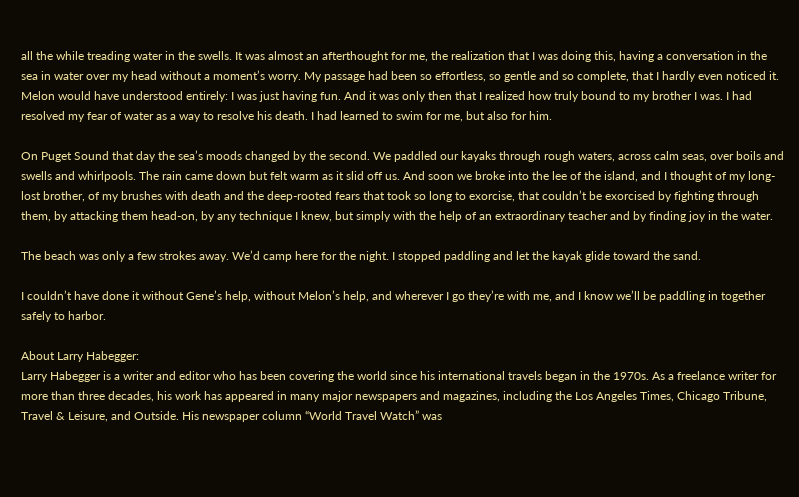all the while treading water in the swells. It was almost an afterthought for me, the realization that I was doing this, having a conversation in the sea in water over my head without a moment’s worry. My passage had been so effortless, so gentle and so complete, that I hardly even noticed it. Melon would have understood entirely: I was just having fun. And it was only then that I realized how truly bound to my brother I was. I had resolved my fear of water as a way to resolve his death. I had learned to swim for me, but also for him.

On Puget Sound that day the sea’s moods changed by the second. We paddled our kayaks through rough waters, across calm seas, over boils and swells and whirlpools. The rain came down but felt warm as it slid off us. And soon we broke into the lee of the island, and I thought of my long-lost brother, of my brushes with death and the deep-rooted fears that took so long to exorcise, that couldn’t be exorcised by fighting through them, by attacking them head-on, by any technique I knew, but simply with the help of an extraordinary teacher and by finding joy in the water.

The beach was only a few strokes away. We’d camp here for the night. I stopped paddling and let the kayak glide toward the sand.

I couldn’t have done it without Gene’s help, without Melon’s help, and wherever I go they’re with me, and I know we’ll be paddling in together safely to harbor.

About Larry Habegger:
Larry Habegger is a writer and editor who has been covering the world since his international travels began in the 1970s. As a freelance writer for more than three decades, his work has appeared in many major newspapers and magazines, including the Los Angeles Times, Chicago Tribune, Travel & Leisure, and Outside. His newspaper column “World Travel Watch” was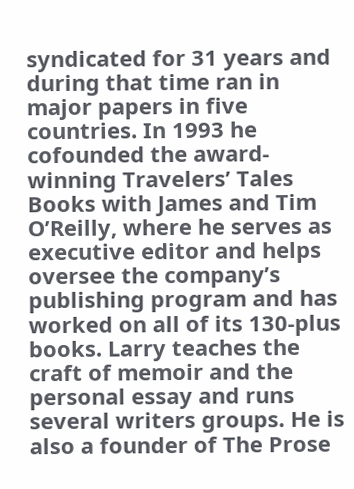syndicated for 31 years and during that time ran in major papers in five countries. In 1993 he cofounded the award-winning Travelers’ Tales Books with James and Tim O’Reilly, where he serves as executive editor and helps oversee the company’s publishing program and has worked on all of its 130-plus books. Larry teaches the craft of memoir and the personal essay and runs several writers groups. He is also a founder of The Prose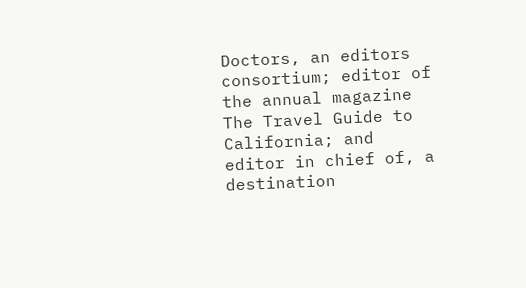Doctors, an editors consortium; editor of the annual magazine The Travel Guide to California; and editor in chief of, a destination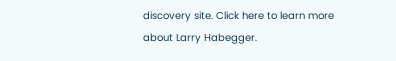discovery site. Click here to learn more about Larry Habegger.